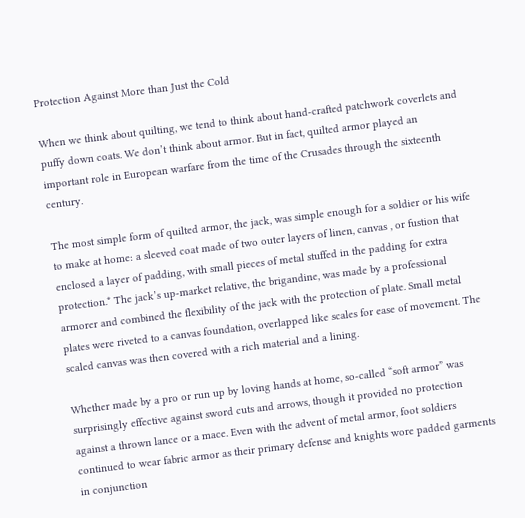Protection Against More than Just the Cold

When we think about quilting, we tend to think about hand-crafted patchwork coverlets and puffy down coats. We don’t think about armor. But in fact, quilted armor played an important role in European warfare from the time of the Crusades through the sixteenth century.

The most simple form of quilted armor, the jack, was simple enough for a soldier or his wife to make at home: a sleeved coat made of two outer layers of linen, canvas , or fustion that enclosed a layer of padding, with small pieces of metal stuffed in the padding for extra protection.* The jack’s up-market relative, the brigandine, was made by a professional armorer and combined the flexibility of the jack with the protection of plate. Small metal plates were riveted to a canvas foundation, overlapped like scales for ease of movement. The scaled canvas was then covered with a rich material and a lining.

Whether made by a pro or run up by loving hands at home, so-called “soft armor” was surprisingly effective against sword cuts and arrows, though it provided no protection against a thrown lance or a mace. Even with the advent of metal armor, foot soldiers continued to wear fabric armor as their primary defense and knights wore padded garments in conjunction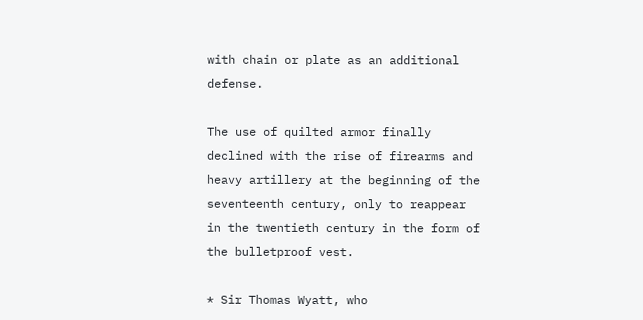with chain or plate as an additional defense.

The use of quilted armor finally declined with the rise of firearms and heavy artillery at the beginning of the seventeenth century, only to reappear in the twentieth century in the form of the bulletproof vest.

* Sir Thomas Wyatt, who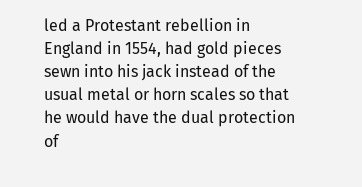led a Protestant rebellion in England in 1554, had gold pieces sewn into his jack instead of the usual metal or horn scales so that he would have the dual protection of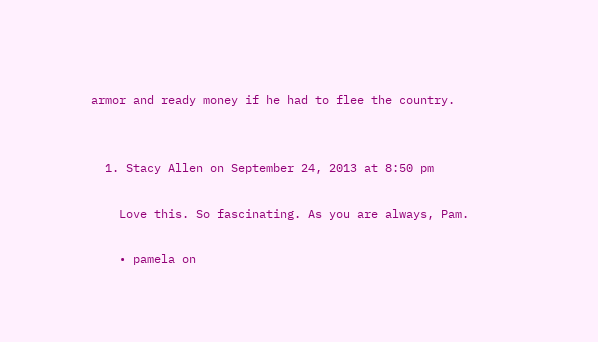armor and ready money if he had to flee the country.


  1. Stacy Allen on September 24, 2013 at 8:50 pm

    Love this. So fascinating. As you are always, Pam.

    • pamela on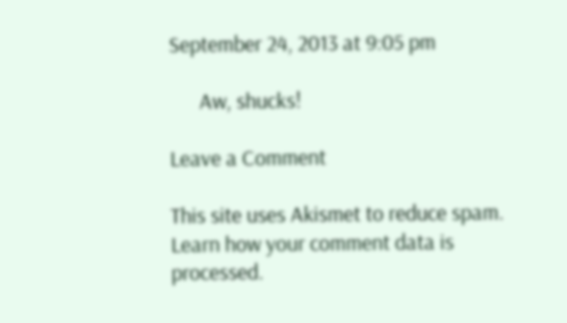September 24, 2013 at 9:05 pm

      Aw, shucks!

Leave a Comment

This site uses Akismet to reduce spam. Learn how your comment data is processed.